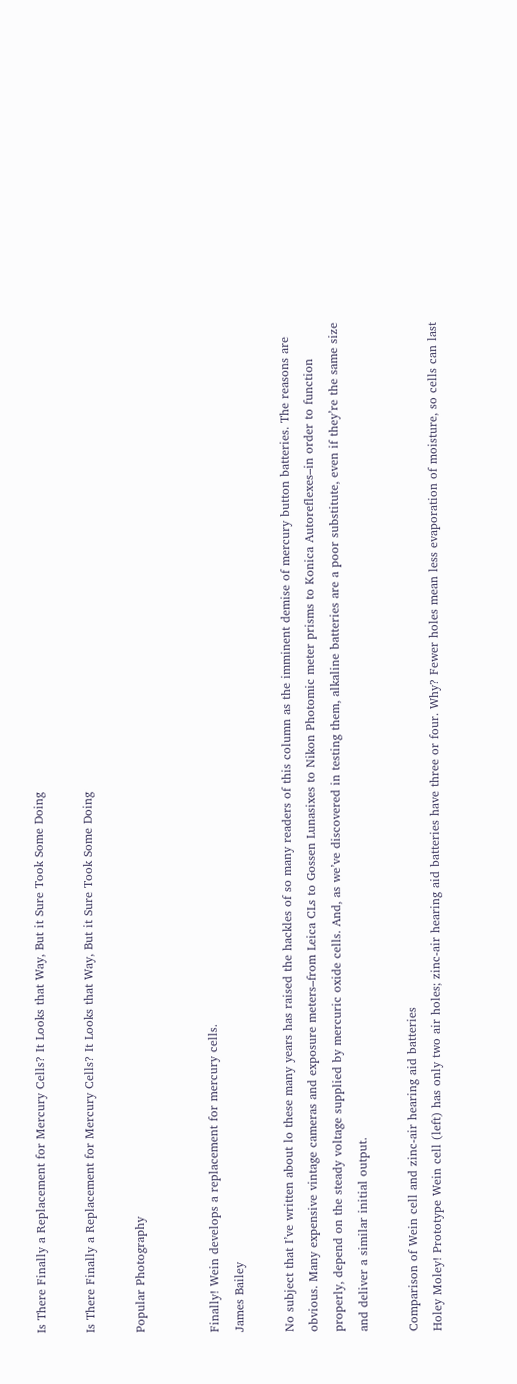Is There Finally a Replacement for Mercury Cells? It Looks that Way, But it Sure Took Some Doing

Is There Finally a Replacement for Mercury Cells? It Looks that Way, But it Sure Took Some Doing

Popular Photography


Finally! Wein develops a replacement for mercury cells.
James Bailey

No subject that I’ve written about lo these many years has raised the hackles of so many readers of this column as the imminent demise of mercury button batteries. The reasons are obvious. Many expensive vintage cameras and exposure meters–from Leica CLs to Gossen Lunasixes to Nikon Photomic meter prisms to Konica Autoreflexes–in order to function properly, depend on the steady voltage supplied by mercuric oxide cells. And, as we’ve discovered in testing them, alkaline batteries are a poor substitute, even if they’re the same size and deliver a similar initial output.

Comparison of Wein cell and zinc-air hearing aid batteries
Holey Moley! Prototype Wein cell (left) has only two air holes; zinc-air hearing aid batteries have three or four. Why? Fewer holes mean less evaporation of moisture, so cells can last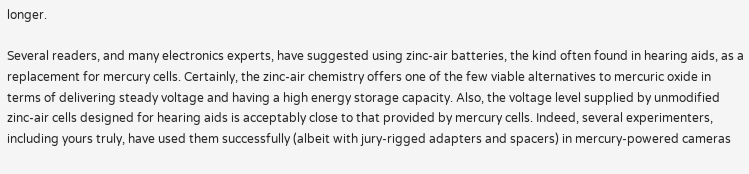longer.

Several readers, and many electronics experts, have suggested using zinc-air batteries, the kind often found in hearing aids, as a replacement for mercury cells. Certainly, the zinc-air chemistry offers one of the few viable alternatives to mercuric oxide in terms of delivering steady voltage and having a high energy storage capacity. Also, the voltage level supplied by unmodified zinc-air cells designed for hearing aids is acceptably close to that provided by mercury cells. Indeed, several experimenters, including yours truly, have used them successfully (albeit with jury-rigged adapters and spacers) in mercury-powered cameras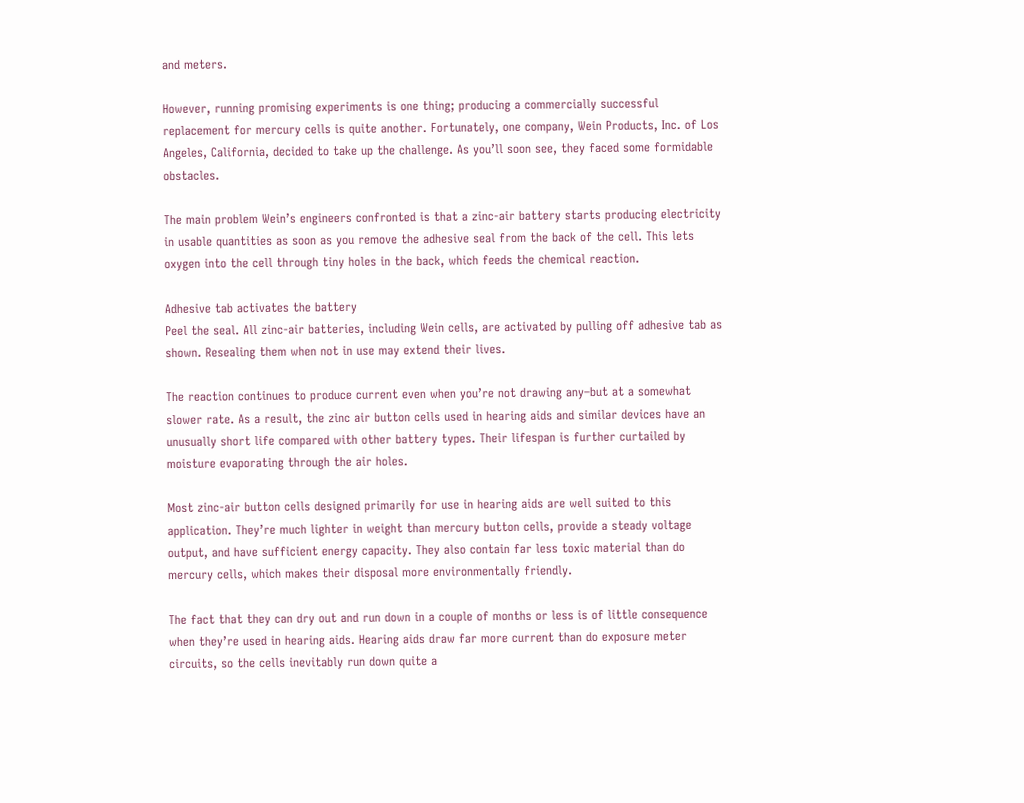and meters.

However, running promising experiments is one thing; producing a commercially successful replacement for mercury cells is quite another. Fortunately, one company, Wein Products, Inc. of Los Angeles, California, decided to take up the challenge. As you’ll soon see, they faced some formidable obstacles.

The main problem Wein’s engineers confronted is that a zinc-air battery starts producing electricity in usable quantities as soon as you remove the adhesive seal from the back of the cell. This lets oxygen into the cell through tiny holes in the back, which feeds the chemical reaction.

Adhesive tab activates the battery
Peel the seal. All zinc-air batteries, including Wein cells, are activated by pulling off adhesive tab as shown. Resealing them when not in use may extend their lives.

The reaction continues to produce current even when you’re not drawing any–but at a somewhat slower rate. As a result, the zinc air button cells used in hearing aids and similar devices have an unusually short life compared with other battery types. Their lifespan is further curtailed by moisture evaporating through the air holes.

Most zinc-air button cells designed primarily for use in hearing aids are well suited to this application. They’re much lighter in weight than mercury button cells, provide a steady voltage output, and have sufficient energy capacity. They also contain far less toxic material than do mercury cells, which makes their disposal more environmentally friendly.

The fact that they can dry out and run down in a couple of months or less is of little consequence when they’re used in hearing aids. Hearing aids draw far more current than do exposure meter circuits, so the cells inevitably run down quite a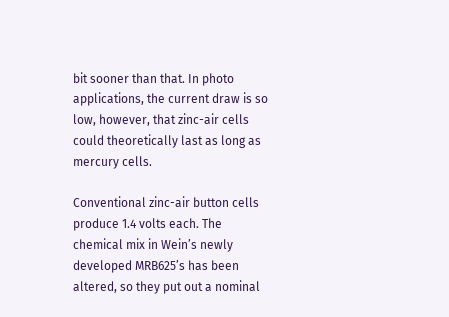bit sooner than that. In photo applications, the current draw is so low, however, that zinc-air cells could theoretically last as long as mercury cells.

Conventional zinc-air button cells produce 1.4 volts each. The chemical mix in Wein’s newly developed MRB625’s has been altered, so they put out a nominal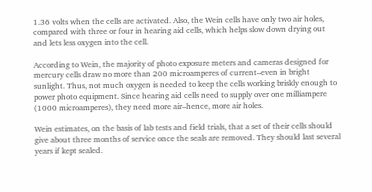1.36 volts when the cells are activated. Also, the Wein cells have only two air holes, compared with three or four in hearing aid cells, which helps slow down drying out and lets less oxygen into the cell.

According to Wein, the majority of photo exposure meters and cameras designed for mercury cells draw no more than 200 microamperes of current–even in bright sunlight. Thus, not much oxygen is needed to keep the cells working briskly enough to power photo equipment. Since hearing aid cells need to supply over one milliampere (1000 microamperes), they need more air–hence, more air holes.

Wein estimates, on the basis of lab tests and field trials, that a set of their cells should give about three months of service once the seals are removed. They should last several years if kept sealed.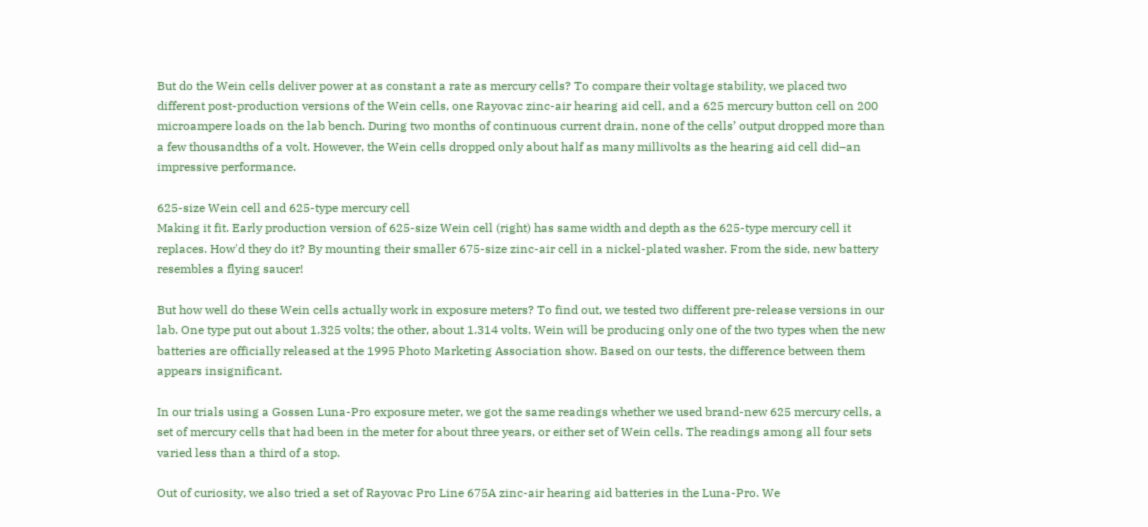But do the Wein cells deliver power at as constant a rate as mercury cells? To compare their voltage stability, we placed two different post-production versions of the Wein cells, one Rayovac zinc-air hearing aid cell, and a 625 mercury button cell on 200 microampere loads on the lab bench. During two months of continuous current drain, none of the cells’ output dropped more than a few thousandths of a volt. However, the Wein cells dropped only about half as many millivolts as the hearing aid cell did–an impressive performance.

625-size Wein cell and 625-type mercury cell
Making it fit. Early production version of 625-size Wein cell (right) has same width and depth as the 625-type mercury cell it replaces. How'd they do it? By mounting their smaller 675-size zinc-air cell in a nickel-plated washer. From the side, new battery resembles a flying saucer!

But how well do these Wein cells actually work in exposure meters? To find out, we tested two different pre-release versions in our lab. One type put out about 1.325 volts; the other, about 1.314 volts. Wein will be producing only one of the two types when the new batteries are officially released at the 1995 Photo Marketing Association show. Based on our tests, the difference between them appears insignificant.

In our trials using a Gossen Luna-Pro exposure meter, we got the same readings whether we used brand-new 625 mercury cells, a set of mercury cells that had been in the meter for about three years, or either set of Wein cells. The readings among all four sets varied less than a third of a stop.

Out of curiosity, we also tried a set of Rayovac Pro Line 675A zinc-air hearing aid batteries in the Luna-Pro. We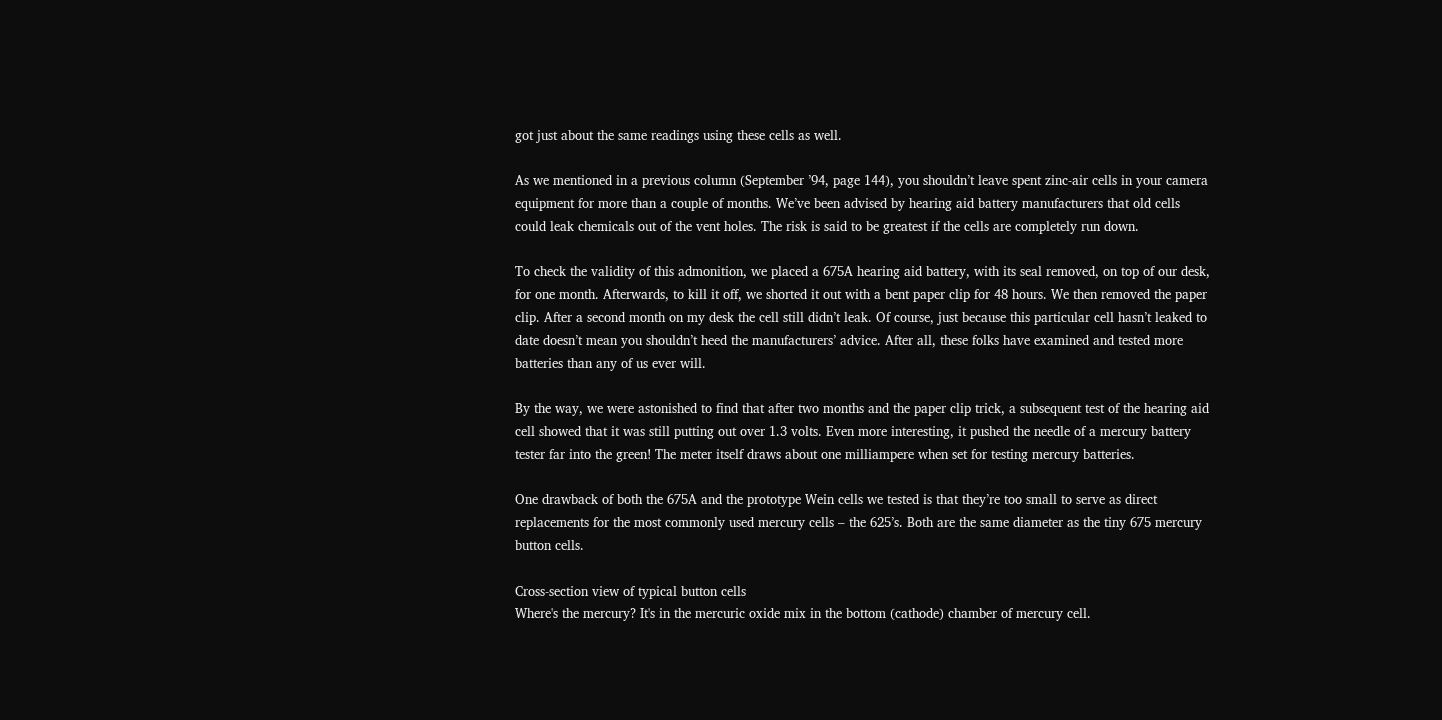got just about the same readings using these cells as well.

As we mentioned in a previous column (September ’94, page 144), you shouldn’t leave spent zinc-air cells in your camera equipment for more than a couple of months. We’ve been advised by hearing aid battery manufacturers that old cells could leak chemicals out of the vent holes. The risk is said to be greatest if the cells are completely run down.

To check the validity of this admonition, we placed a 675A hearing aid battery, with its seal removed, on top of our desk, for one month. Afterwards, to kill it off, we shorted it out with a bent paper clip for 48 hours. We then removed the paper clip. After a second month on my desk the cell still didn’t leak. Of course, just because this particular cell hasn’t leaked to date doesn’t mean you shouldn’t heed the manufacturers’ advice. After all, these folks have examined and tested more batteries than any of us ever will.

By the way, we were astonished to find that after two months and the paper clip trick, a subsequent test of the hearing aid cell showed that it was still putting out over 1.3 volts. Even more interesting, it pushed the needle of a mercury battery tester far into the green! The meter itself draws about one milliampere when set for testing mercury batteries.

One drawback of both the 675A and the prototype Wein cells we tested is that they’re too small to serve as direct replacements for the most commonly used mercury cells – the 625’s. Both are the same diameter as the tiny 675 mercury button cells.

Cross-section view of typical button cells
Where's the mercury? It's in the mercuric oxide mix in the bottom (cathode) chamber of mercury cell.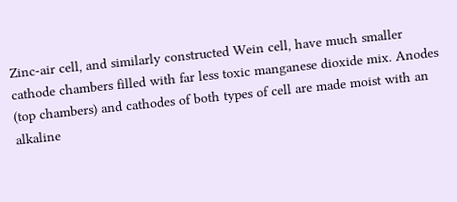Zinc-air cell, and similarly constructed Wein cell, have much smaller cathode chambers filled with far less toxic manganese dioxide mix. Anodes (top chambers) and cathodes of both types of cell are made moist with an alkaline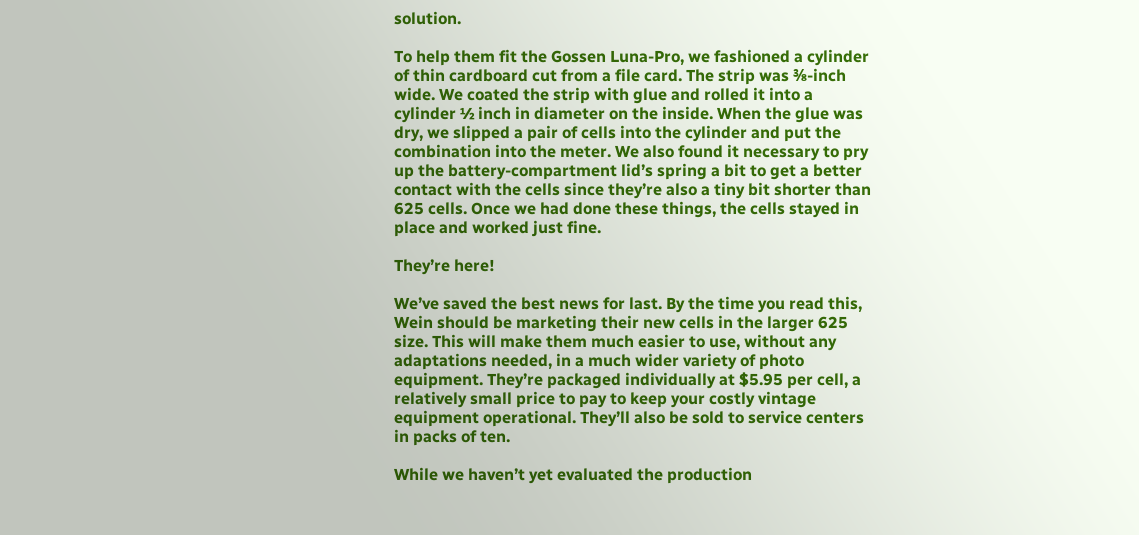solution.

To help them fit the Gossen Luna-Pro, we fashioned a cylinder of thin cardboard cut from a file card. The strip was ⅜-inch wide. We coated the strip with glue and rolled it into a cylinder ½ inch in diameter on the inside. When the glue was dry, we slipped a pair of cells into the cylinder and put the combination into the meter. We also found it necessary to pry up the battery-compartment lid’s spring a bit to get a better contact with the cells since they’re also a tiny bit shorter than 625 cells. Once we had done these things, the cells stayed in place and worked just fine.

They’re here!

We’ve saved the best news for last. By the time you read this, Wein should be marketing their new cells in the larger 625 size. This will make them much easier to use, without any adaptations needed, in a much wider variety of photo equipment. They’re packaged individually at $5.95 per cell, a relatively small price to pay to keep your costly vintage equipment operational. They’ll also be sold to service centers in packs of ten.

While we haven’t yet evaluated the production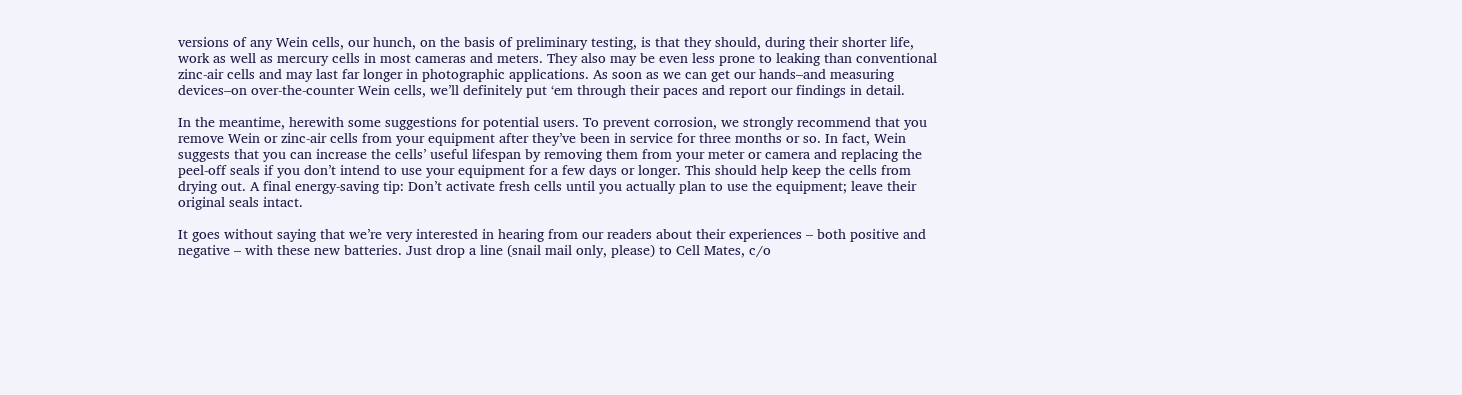versions of any Wein cells, our hunch, on the basis of preliminary testing, is that they should, during their shorter life, work as well as mercury cells in most cameras and meters. They also may be even less prone to leaking than conventional zinc-air cells and may last far longer in photographic applications. As soon as we can get our hands–and measuring devices–on over-the-counter Wein cells, we’ll definitely put ‘em through their paces and report our findings in detail.

In the meantime, herewith some suggestions for potential users. To prevent corrosion, we strongly recommend that you remove Wein or zinc-air cells from your equipment after they’ve been in service for three months or so. In fact, Wein suggests that you can increase the cells’ useful lifespan by removing them from your meter or camera and replacing the peel-off seals if you don’t intend to use your equipment for a few days or longer. This should help keep the cells from drying out. A final energy-saving tip: Don’t activate fresh cells until you actually plan to use the equipment; leave their original seals intact.

It goes without saying that we’re very interested in hearing from our readers about their experiences – both positive and negative – with these new batteries. Just drop a line (snail mail only, please) to Cell Mates, c/o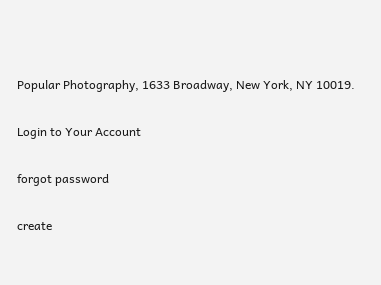Popular Photography, 1633 Broadway, New York, NY 10019.

Login to Your Account

forgot password

create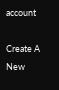account

Create A New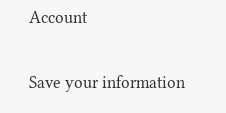Account

Save your information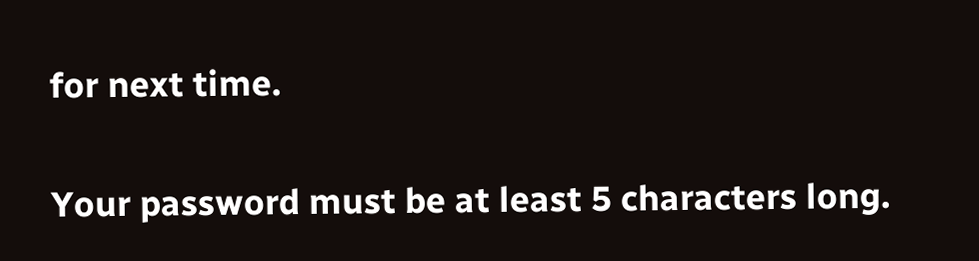for next time.

Your password must be at least 5 characters long.